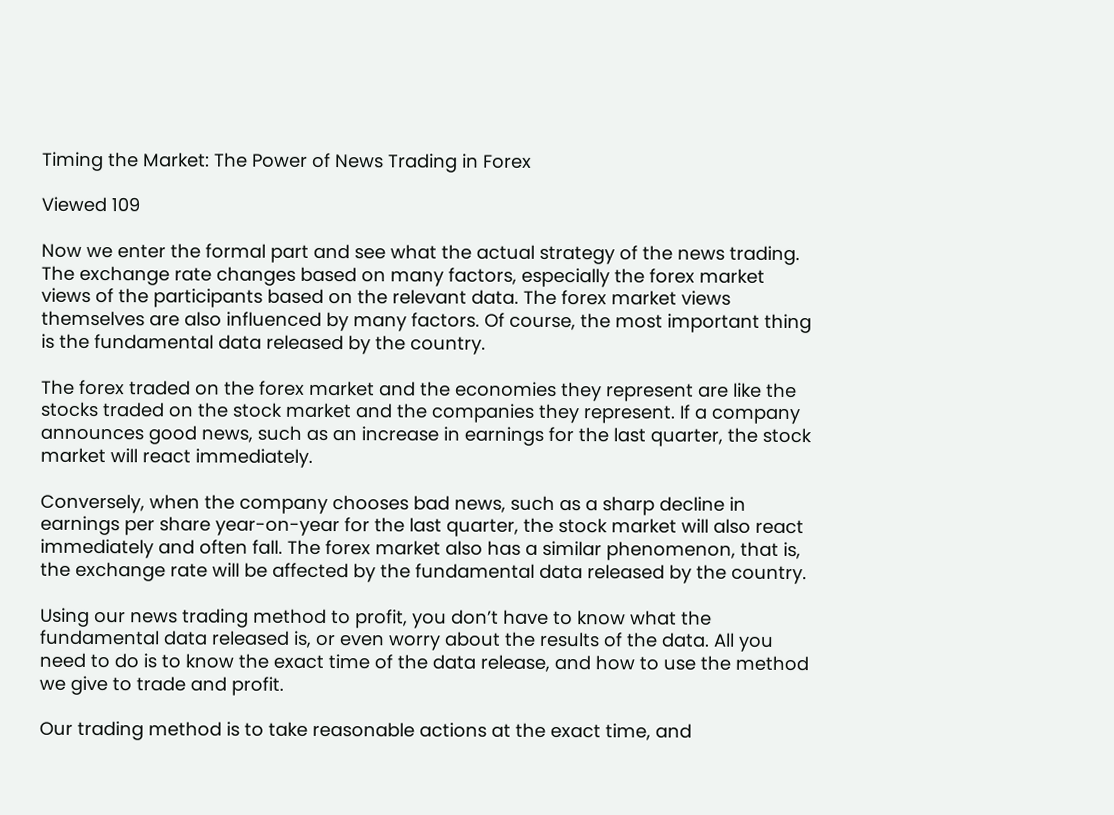Timing the Market: The Power of News Trading in Forex

Viewed 109

Now we enter the formal part and see what the actual strategy of the news trading. The exchange rate changes based on many factors, especially the forex market views of the participants based on the relevant data. The forex market views themselves are also influenced by many factors. Of course, the most important thing is the fundamental data released by the country.

The forex traded on the forex market and the economies they represent are like the stocks traded on the stock market and the companies they represent. If a company announces good news, such as an increase in earnings for the last quarter, the stock market will react immediately.

Conversely, when the company chooses bad news, such as a sharp decline in earnings per share year-on-year for the last quarter, the stock market will also react immediately and often fall. The forex market also has a similar phenomenon, that is, the exchange rate will be affected by the fundamental data released by the country.

Using our news trading method to profit, you don’t have to know what the fundamental data released is, or even worry about the results of the data. All you need to do is to know the exact time of the data release, and how to use the method we give to trade and profit.

Our trading method is to take reasonable actions at the exact time, and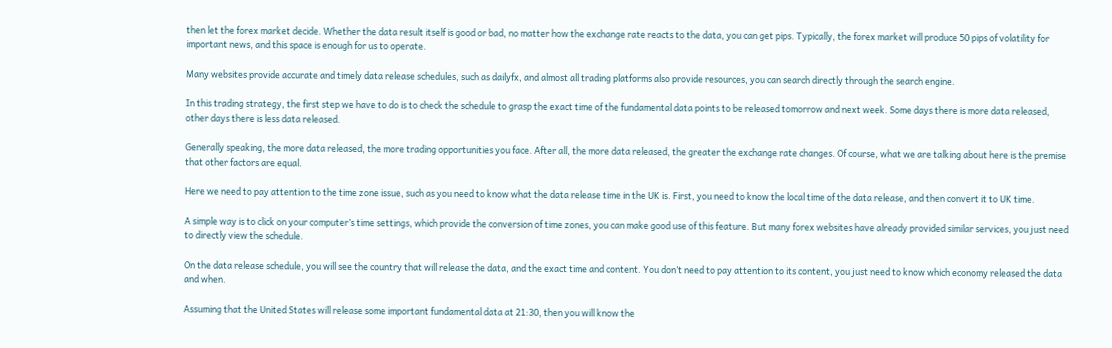then let the forex market decide. Whether the data result itself is good or bad, no matter how the exchange rate reacts to the data, you can get pips. Typically, the forex market will produce 50 pips of volatility for important news, and this space is enough for us to operate.

Many websites provide accurate and timely data release schedules, such as dailyfx, and almost all trading platforms also provide resources, you can search directly through the search engine.

In this trading strategy, the first step we have to do is to check the schedule to grasp the exact time of the fundamental data points to be released tomorrow and next week. Some days there is more data released, other days there is less data released.

Generally speaking, the more data released, the more trading opportunities you face. After all, the more data released, the greater the exchange rate changes. Of course, what we are talking about here is the premise that other factors are equal.

Here we need to pay attention to the time zone issue, such as you need to know what the data release time in the UK is. First, you need to know the local time of the data release, and then convert it to UK time.

A simple way is to click on your computer’s time settings, which provide the conversion of time zones, you can make good use of this feature. But many forex websites have already provided similar services, you just need to directly view the schedule.

On the data release schedule, you will see the country that will release the data, and the exact time and content. You don’t need to pay attention to its content, you just need to know which economy released the data and when.

Assuming that the United States will release some important fundamental data at 21:30, then you will know the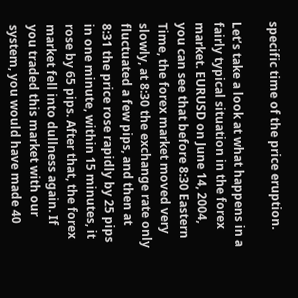specific time of the price eruption.

Let’s take a look at what happens in a fairly typical situation in the forex market. EURUSD on June 14, 2004, you can see that before 8:30 Eastern Time, the forex market moved very slowly, at 8:30 the exchange rate only fluctuated a few pips, and then at 8:31 the price rose rapidly by 25 pips in one minute, within 15 minutes, it rose by 65 pips. After that, the forex market fell into dullness again. If you traded this market with our system, you would have made 40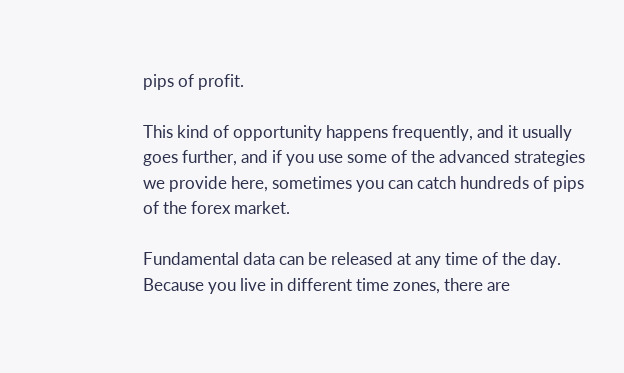pips of profit.

This kind of opportunity happens frequently, and it usually goes further, and if you use some of the advanced strategies we provide here, sometimes you can catch hundreds of pips of the forex market.

Fundamental data can be released at any time of the day. Because you live in different time zones, there are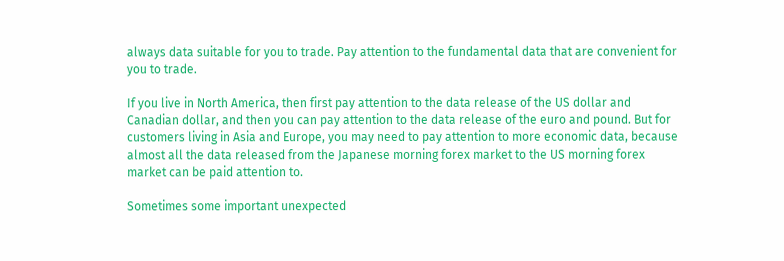always data suitable for you to trade. Pay attention to the fundamental data that are convenient for you to trade.

If you live in North America, then first pay attention to the data release of the US dollar and Canadian dollar, and then you can pay attention to the data release of the euro and pound. But for customers living in Asia and Europe, you may need to pay attention to more economic data, because almost all the data released from the Japanese morning forex market to the US morning forex market can be paid attention to.

Sometimes some important unexpected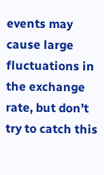events may cause large fluctuations in the exchange rate, but don’t try to catch this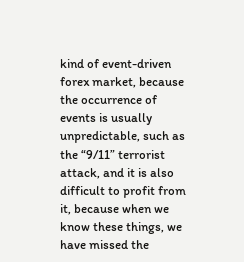kind of event-driven forex market, because the occurrence of events is usually unpredictable, such as the “9/11” terrorist attack, and it is also difficult to profit from it, because when we know these things, we have missed the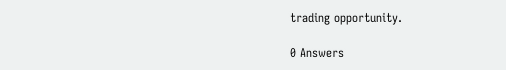trading opportunity.

0 Answers